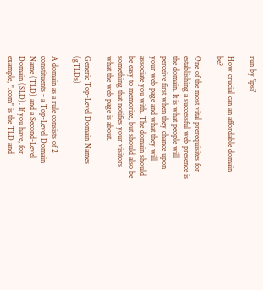run by 'ipsi'

How crucial can an affordable domain be?

One of the most vital prerequisites for establishing a successful web presence is the domain. It is what people will perceive first when they chance upon your web page and what they will associate you with. The domain should be easy to memorize, but should also be something that notifies your visitors what the web page is about.

Generic Top-Level Domain Names (gTLDs)

A domain as a rule consists of 2 constituents - a Top-Level Domain Name (TLD) and a Second-Level Domain (SLD). If you have, for example, ".com" is the TLD and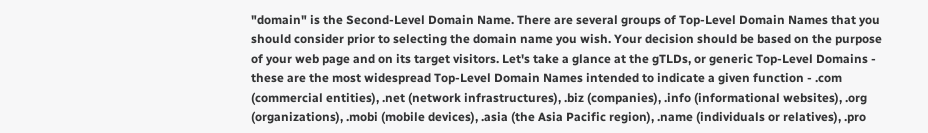"domain" is the Second-Level Domain Name. There are several groups of Top-Level Domain Names that you should consider prior to selecting the domain name you wish. Your decision should be based on the purpose of your web page and on its target visitors. Let's take a glance at the gTLDs, or generic Top-Level Domains - these are the most widespread Top-Level Domain Names intended to indicate a given function - .com (commercial entities), .net (network infrastructures), .biz (companies), .info (informational websites), .org (organizations), .mobi (mobile devices), .asia (the Asia Pacific region), .name (individuals or relatives), .pro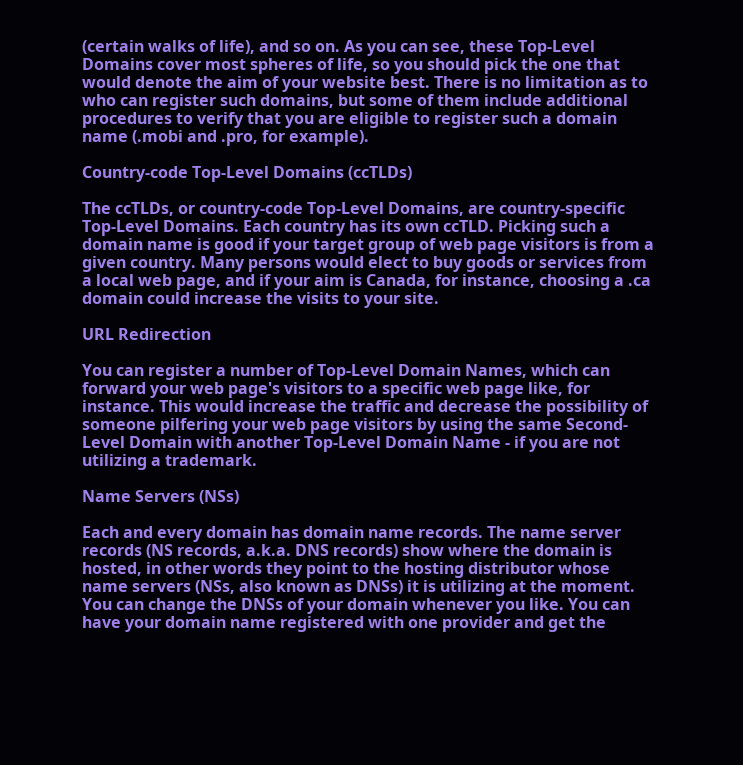(certain walks of life), and so on. As you can see, these Top-Level Domains cover most spheres of life, so you should pick the one that would denote the aim of your website best. There is no limitation as to who can register such domains, but some of them include additional procedures to verify that you are eligible to register such a domain name (.mobi and .pro, for example).

Country-code Top-Level Domains (ccTLDs)

The ccTLDs, or country-code Top-Level Domains, are country-specific Top-Level Domains. Each country has its own ccTLD. Picking such a domain name is good if your target group of web page visitors is from a given country. Many persons would elect to buy goods or services from a local web page, and if your aim is Canada, for instance, choosing a .ca domain could increase the visits to your site.

URL Redirection

You can register a number of Top-Level Domain Names, which can forward your web page's visitors to a specific web page like, for instance. This would increase the traffic and decrease the possibility of someone pilfering your web page visitors by using the same Second-Level Domain with another Top-Level Domain Name - if you are not utilizing a trademark.

Name Servers (NSs)

Each and every domain has domain name records. The name server records (NS records, a.k.a. DNS records) show where the domain is hosted, in other words they point to the hosting distributor whose name servers (NSs, also known as DNSs) it is utilizing at the moment. You can change the DNSs of your domain whenever you like. You can have your domain name registered with one provider and get the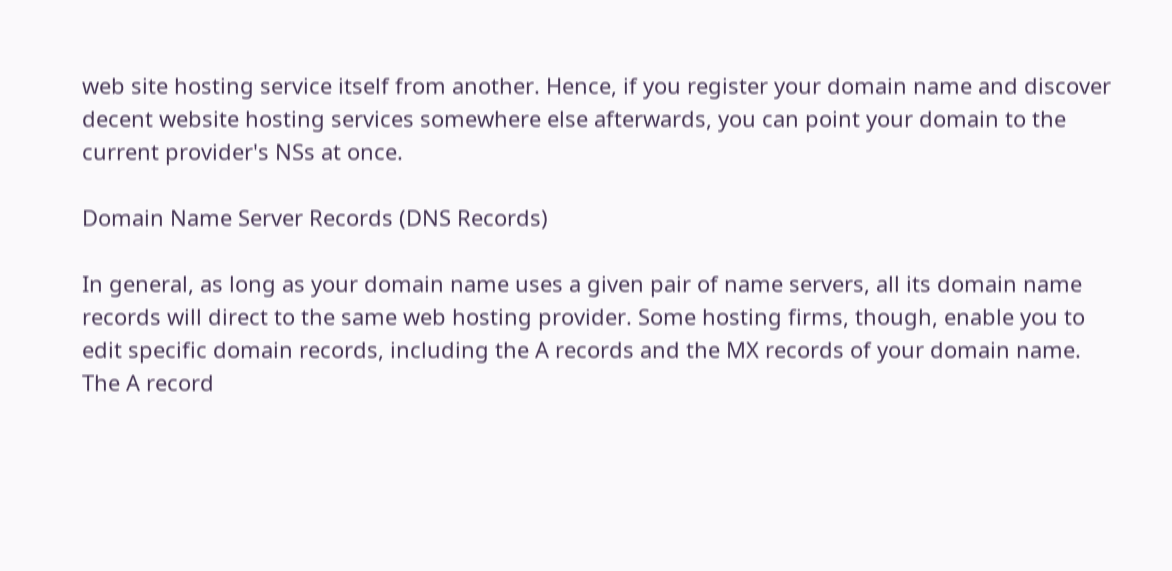web site hosting service itself from another. Hence, if you register your domain name and discover decent website hosting services somewhere else afterwards, you can point your domain to the current provider's NSs at once.

Domain Name Server Records (DNS Records)

In general, as long as your domain name uses a given pair of name servers, all its domain name records will direct to the same web hosting provider. Some hosting firms, though, enable you to edit specific domain records, including the A records and the MX records of your domain name. The A record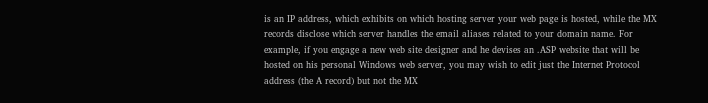is an IP address, which exhibits on which hosting server your web page is hosted, while the MX records disclose which server handles the email aliases related to your domain name. For example, if you engage a new web site designer and he devises an .ASP website that will be hosted on his personal Windows web server, you may wish to edit just the Internet Protocol address (the A record) but not the MX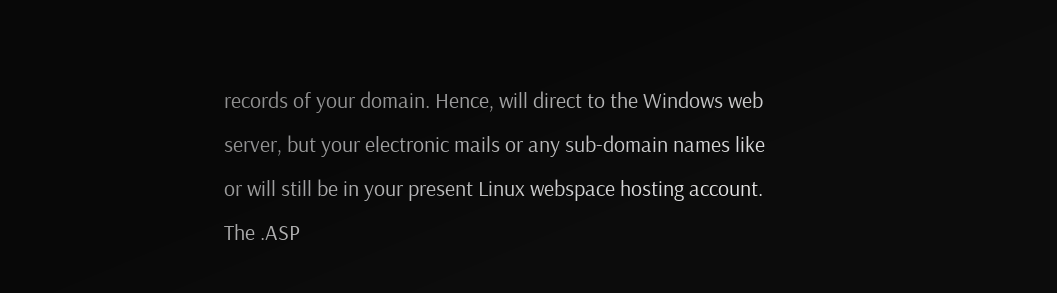records of your domain. Hence, will direct to the Windows web server, but your electronic mails or any sub-domain names like or will still be in your present Linux webspace hosting account. The .ASP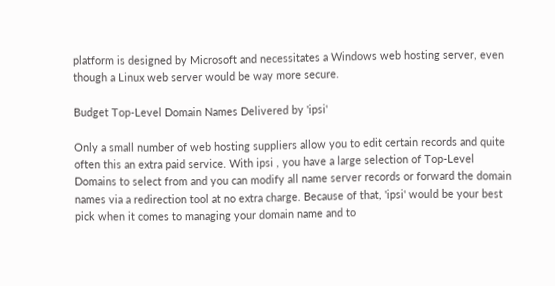platform is designed by Microsoft and necessitates a Windows web hosting server, even though a Linux web server would be way more secure.

Budget Top-Level Domain Names Delivered by 'ipsi'

Only a small number of web hosting suppliers allow you to edit certain records and quite often this an extra paid service. With ipsi , you have a large selection of Top-Level Domains to select from and you can modify all name server records or forward the domain names via a redirection tool at no extra charge. Because of that, 'ipsi' would be your best pick when it comes to managing your domain name and to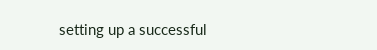setting up a successful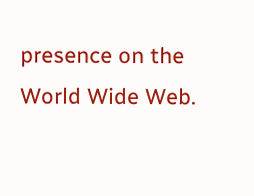presence on the World Wide Web.